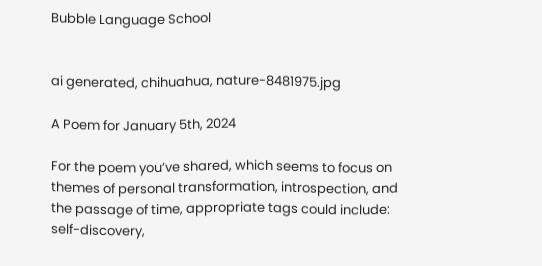Bubble Language School


ai generated, chihuahua, nature-8481975.jpg

A Poem for January 5th, 2024

For the poem you’ve shared, which seems to focus on themes of personal transformation, introspection, and the passage of time, appropriate tags could include: self-discovery,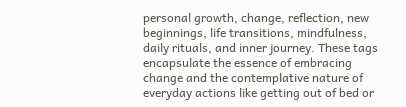personal growth, change, reflection, new beginnings, life transitions, mindfulness, daily rituals, and inner journey. These tags encapsulate the essence of embracing change and the contemplative nature of everyday actions like getting out of bed or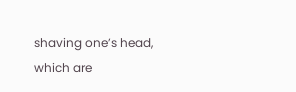shaving one’s head, which are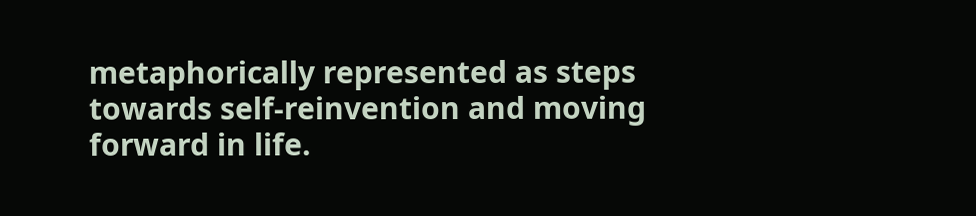metaphorically represented as steps towards self-reinvention and moving forward in life.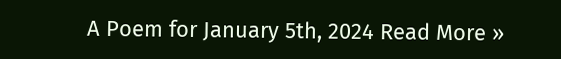A Poem for January 5th, 2024 Read More »